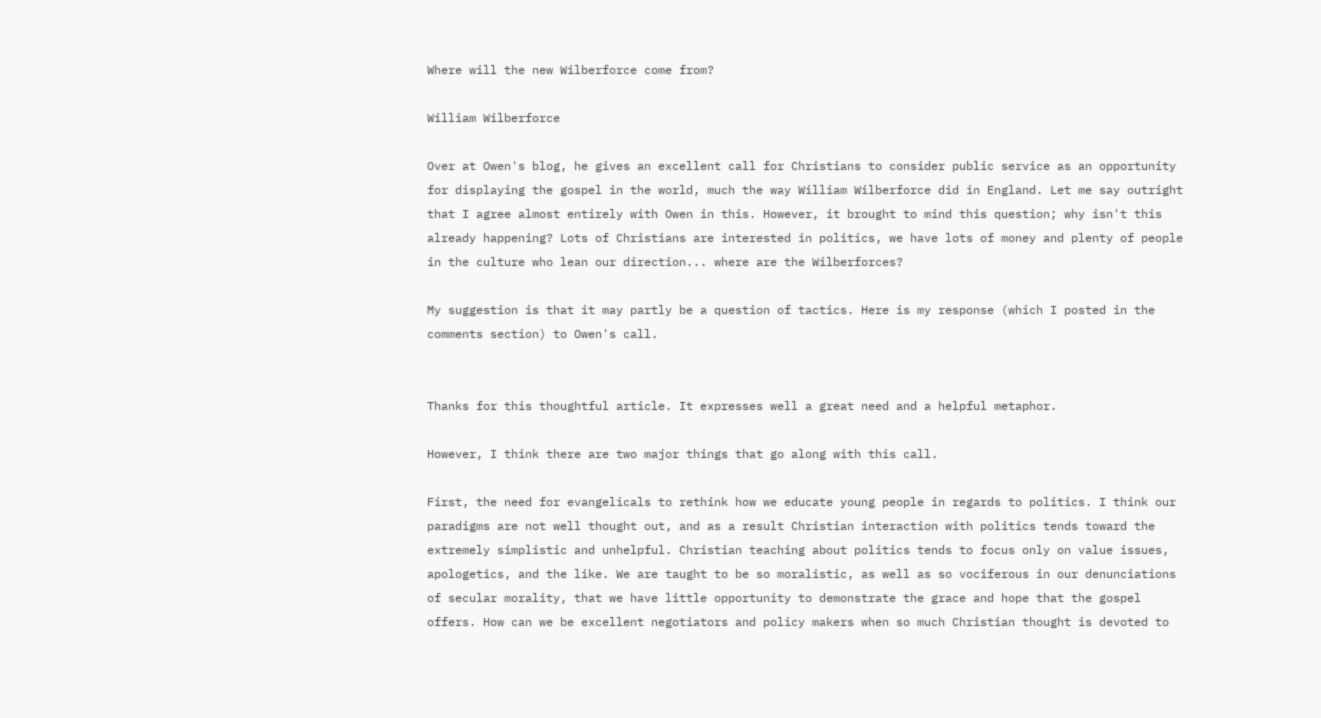Where will the new Wilberforce come from?

William Wilberforce

Over at Owen's blog, he gives an excellent call for Christians to consider public service as an opportunity for displaying the gospel in the world, much the way William Wilberforce did in England. Let me say outright that I agree almost entirely with Owen in this. However, it brought to mind this question; why isn't this already happening? Lots of Christians are interested in politics, we have lots of money and plenty of people in the culture who lean our direction... where are the Wilberforces?

My suggestion is that it may partly be a question of tactics. Here is my response (which I posted in the comments section) to Owen's call.


Thanks for this thoughtful article. It expresses well a great need and a helpful metaphor.

However, I think there are two major things that go along with this call.

First, the need for evangelicals to rethink how we educate young people in regards to politics. I think our paradigms are not well thought out, and as a result Christian interaction with politics tends toward the extremely simplistic and unhelpful. Christian teaching about politics tends to focus only on value issues, apologetics, and the like. We are taught to be so moralistic, as well as so vociferous in our denunciations of secular morality, that we have little opportunity to demonstrate the grace and hope that the gospel offers. How can we be excellent negotiators and policy makers when so much Christian thought is devoted to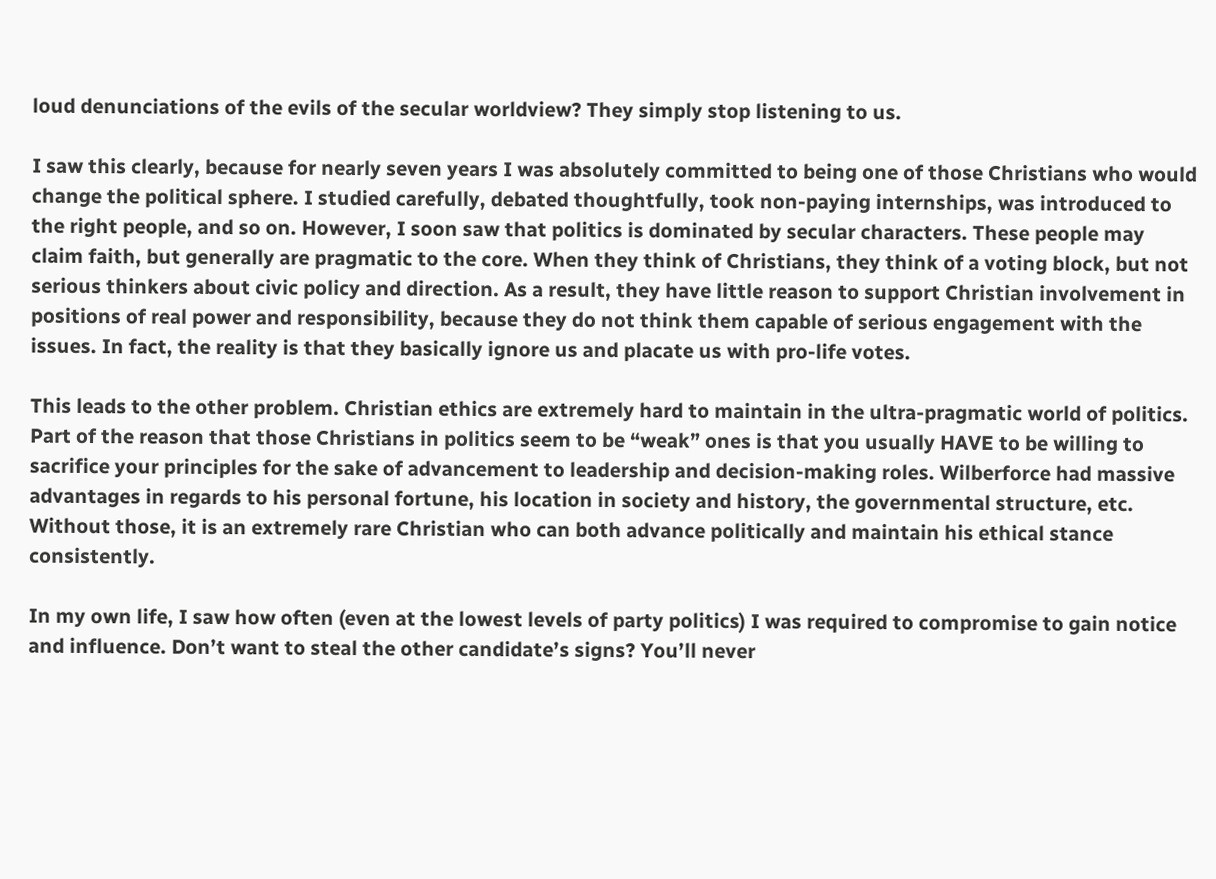loud denunciations of the evils of the secular worldview? They simply stop listening to us.

I saw this clearly, because for nearly seven years I was absolutely committed to being one of those Christians who would change the political sphere. I studied carefully, debated thoughtfully, took non-paying internships, was introduced to the right people, and so on. However, I soon saw that politics is dominated by secular characters. These people may claim faith, but generally are pragmatic to the core. When they think of Christians, they think of a voting block, but not serious thinkers about civic policy and direction. As a result, they have little reason to support Christian involvement in positions of real power and responsibility, because they do not think them capable of serious engagement with the issues. In fact, the reality is that they basically ignore us and placate us with pro-life votes.

This leads to the other problem. Christian ethics are extremely hard to maintain in the ultra-pragmatic world of politics. Part of the reason that those Christians in politics seem to be “weak” ones is that you usually HAVE to be willing to sacrifice your principles for the sake of advancement to leadership and decision-making roles. Wilberforce had massive advantages in regards to his personal fortune, his location in society and history, the governmental structure, etc. Without those, it is an extremely rare Christian who can both advance politically and maintain his ethical stance consistently.

In my own life, I saw how often (even at the lowest levels of party politics) I was required to compromise to gain notice and influence. Don’t want to steal the other candidate’s signs? You’ll never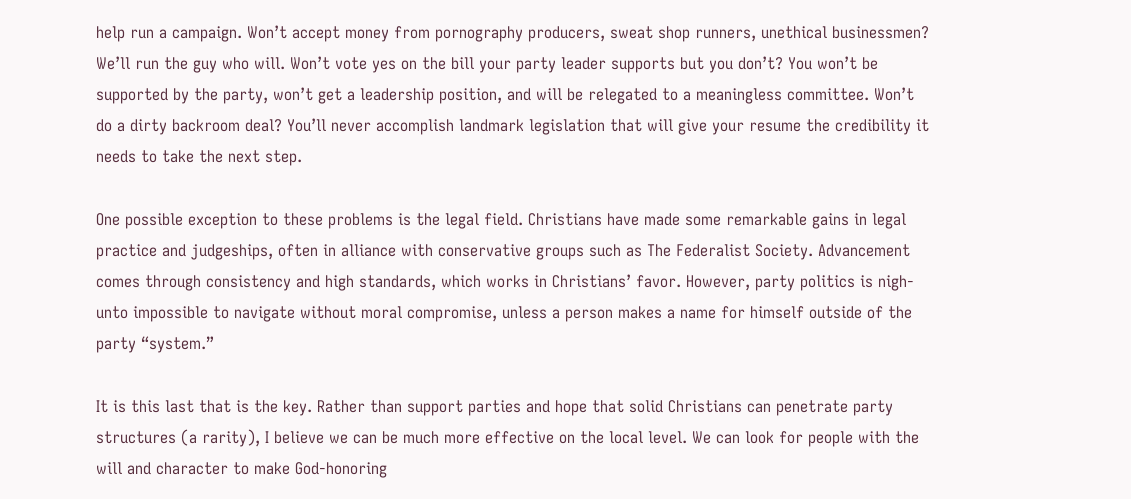help run a campaign. Won’t accept money from pornography producers, sweat shop runners, unethical businessmen? We’ll run the guy who will. Won’t vote yes on the bill your party leader supports but you don’t? You won’t be supported by the party, won’t get a leadership position, and will be relegated to a meaningless committee. Won’t do a dirty backroom deal? You’ll never accomplish landmark legislation that will give your resume the credibility it needs to take the next step.

One possible exception to these problems is the legal field. Christians have made some remarkable gains in legal practice and judgeships, often in alliance with conservative groups such as The Federalist Society. Advancement comes through consistency and high standards, which works in Christians’ favor. However, party politics is nigh-unto impossible to navigate without moral compromise, unless a person makes a name for himself outside of the party “system.”

It is this last that is the key. Rather than support parties and hope that solid Christians can penetrate party structures (a rarity), I believe we can be much more effective on the local level. We can look for people with the will and character to make God-honoring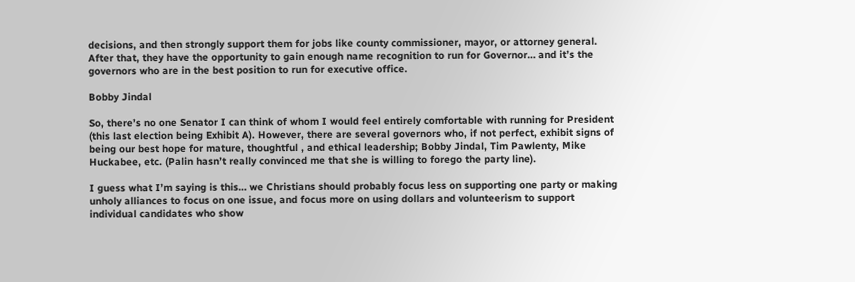decisions, and then strongly support them for jobs like county commissioner, mayor, or attorney general. After that, they have the opportunity to gain enough name recognition to run for Governor… and it’s the governors who are in the best position to run for executive office.

Bobby Jindal

So, there’s no one Senator I can think of whom I would feel entirely comfortable with running for President (this last election being Exhibit A). However, there are several governors who, if not perfect, exhibit signs of being our best hope for mature, thoughtful , and ethical leadership; Bobby Jindal, Tim Pawlenty, Mike Huckabee, etc. (Palin hasn’t really convinced me that she is willing to forego the party line).

I guess what I’m saying is this… we Christians should probably focus less on supporting one party or making unholy alliances to focus on one issue, and focus more on using dollars and volunteerism to support individual candidates who show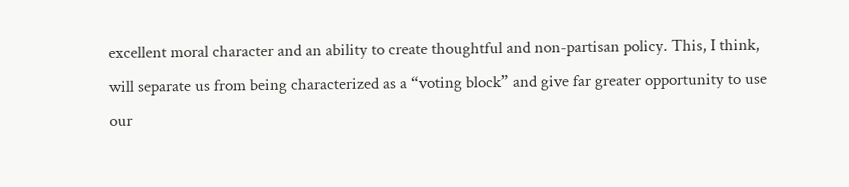excellent moral character and an ability to create thoughtful and non-partisan policy. This, I think, will separate us from being characterized as a “voting block” and give far greater opportunity to use our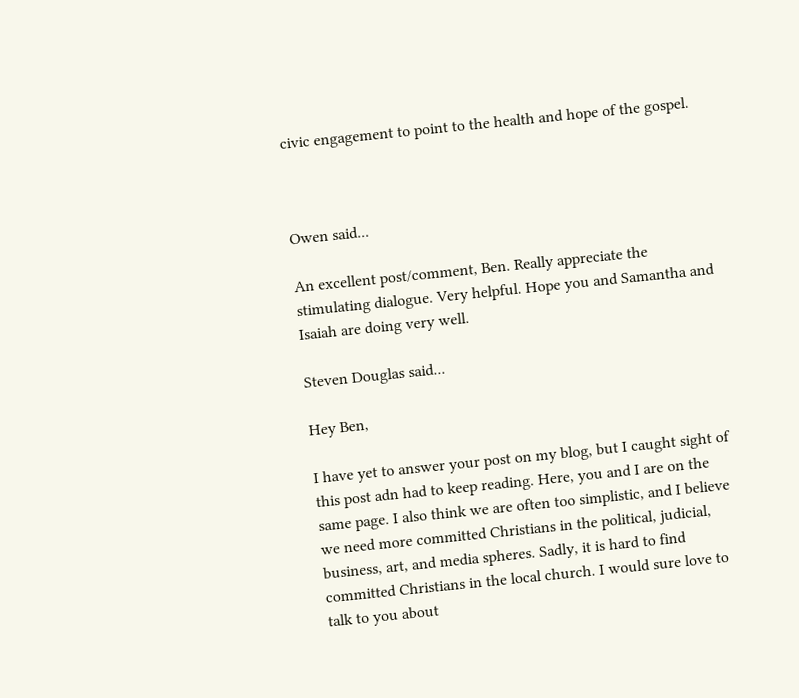civic engagement to point to the health and hope of the gospel.



Owen said...

An excellent post/comment, Ben. Really appreciate the stimulating dialogue. Very helpful. Hope you and Samantha and Isaiah are doing very well.

Steven Douglas said...

Hey Ben,

I have yet to answer your post on my blog, but I caught sight of this post adn had to keep reading. Here, you and I are on the same page. I also think we are often too simplistic, and I believe we need more committed Christians in the political, judicial, business, art, and media spheres. Sadly, it is hard to find committed Christians in the local church. I would sure love to talk to you about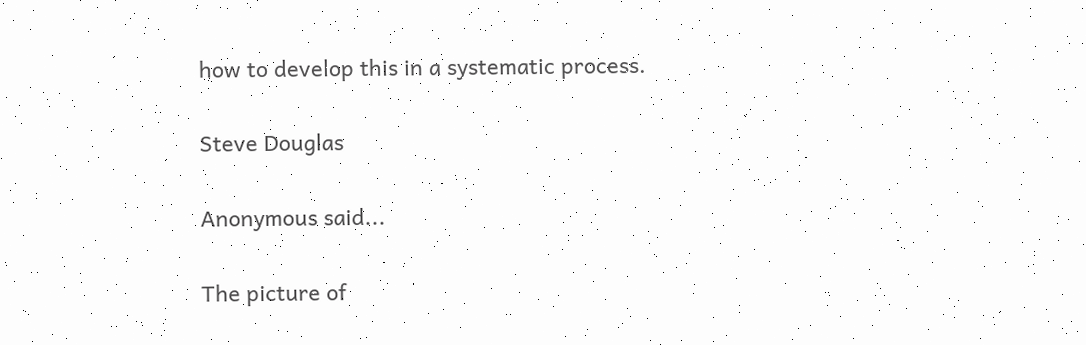how to develop this in a systematic process.

Steve Douglas

Anonymous said...

The picture of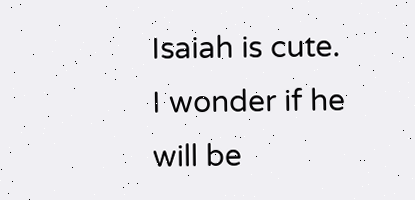Isaiah is cute. I wonder if he will be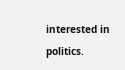interested in politics.